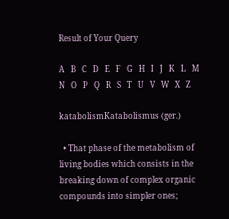Result of Your Query

A   B   C   D   E   F   G   H   I   J   K   L   M   N   O   P   Q   R   S   T   U   V   W   X   Z

katabolismKatabolismus (ger.)

  • That phase of the metabolism of living bodies which consists in the breaking down of complex organic compounds into simpler ones;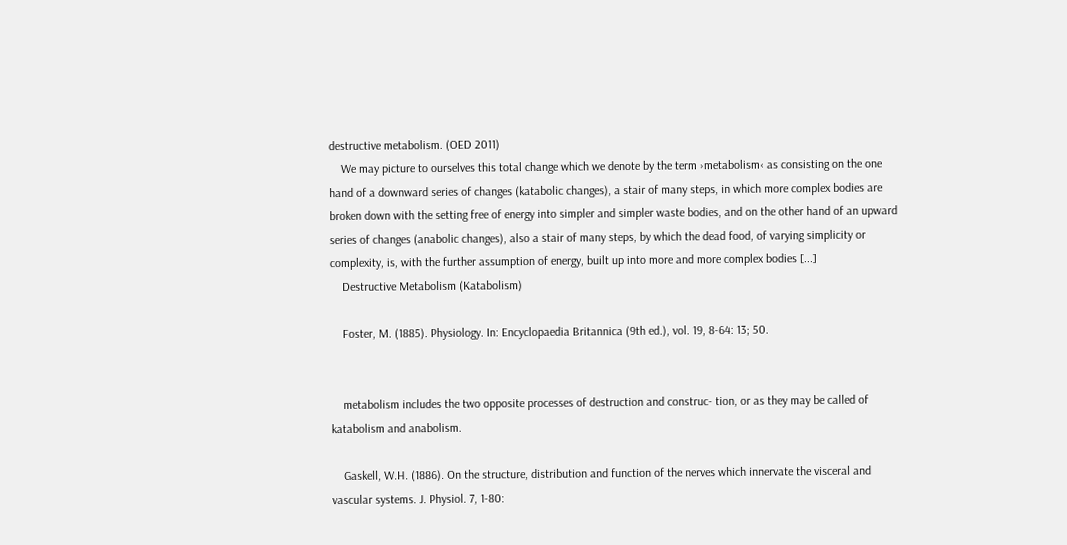destructive metabolism. (OED 2011)
    We may picture to ourselves this total change which we denote by the term ›metabolism‹ as consisting on the one hand of a downward series of changes (katabolic changes), a stair of many steps, in which more complex bodies are broken down with the setting free of energy into simpler and simpler waste bodies, and on the other hand of an upward series of changes (anabolic changes), also a stair of many steps, by which the dead food, of varying simplicity or complexity, is, with the further assumption of energy, built up into more and more complex bodies [...]
    Destructive Metabolism (Katabolism)

    Foster, M. (1885). Physiology. In: Encyclopaedia Britannica (9th ed.), vol. 19, 8-64: 13; 50.


    metabolism includes the two opposite processes of destruction and construc- tion, or as they may be called of katabolism and anabolism.

    Gaskell, W.H. (1886). On the structure, distribution and function of the nerves which innervate the visceral and vascular systems. J. Physiol. 7, 1-80: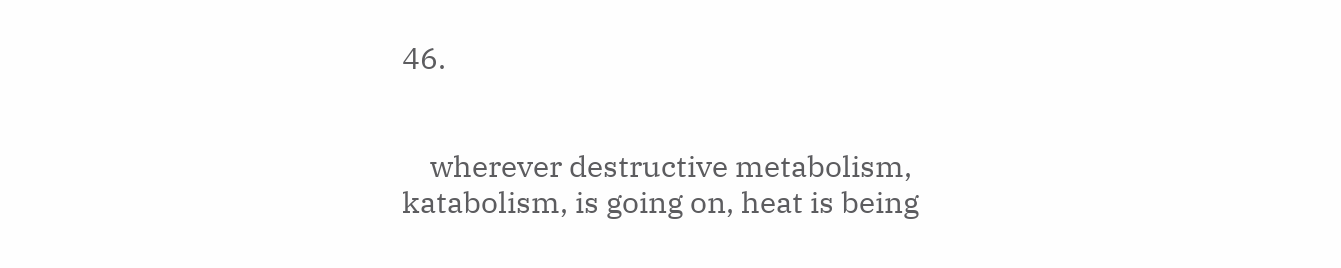46.


    wherever destructive metabolism, katabolism, is going on, heat is being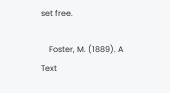set free.

    Foster, M. (1889). A Text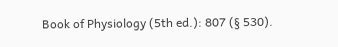Book of Physiology (5th ed.): 807 (§ 530).